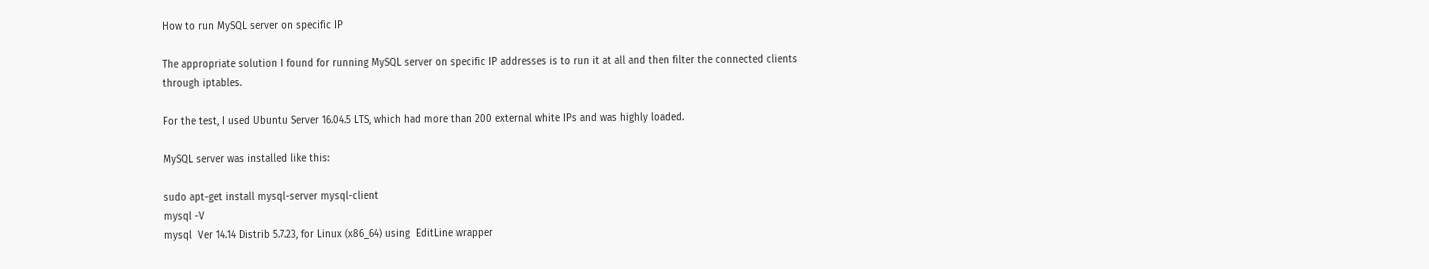How to run MySQL server on specific IP

The appropriate solution I found for running MySQL server on specific IP addresses is to run it at all and then filter the connected clients through iptables.

For the test, I used Ubuntu Server 16.04.5 LTS, which had more than 200 external white IPs and was highly loaded.

MySQL server was installed like this:

sudo apt-get install mysql-server mysql-client
mysql -V
mysql  Ver 14.14 Distrib 5.7.23, for Linux (x86_64) using  EditLine wrapper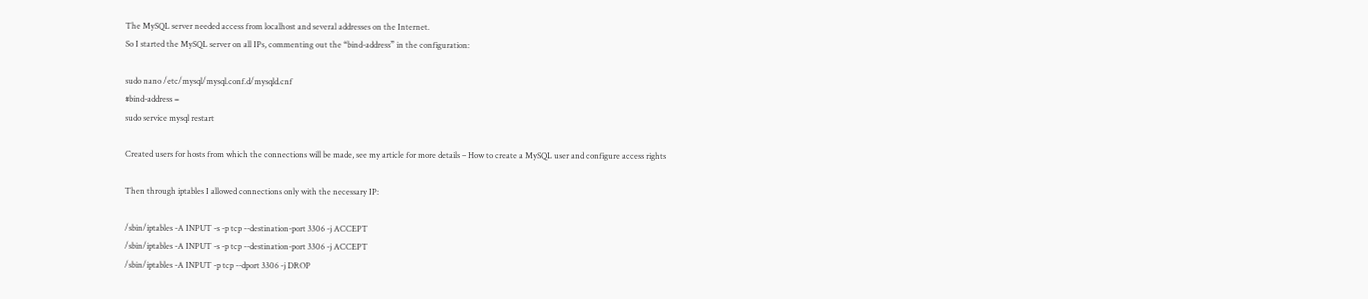The MySQL server needed access from localhost and several addresses on the Internet.
So I started the MySQL server on all IPs, commenting out the “bind-address” in the configuration:

sudo nano /etc/mysql/mysql.conf.d/mysqld.cnf
#bind-address =
sudo service mysql restart

Created users for hosts from which the connections will be made, see my article for more details – How to create a MySQL user and configure access rights

Then through iptables I allowed connections only with the necessary IP:

/sbin/iptables -A INPUT -s -p tcp --destination-port 3306 -j ACCEPT
/sbin/iptables -A INPUT -s -p tcp --destination-port 3306 -j ACCEPT
/sbin/iptables -A INPUT -p tcp --dport 3306 -j DROP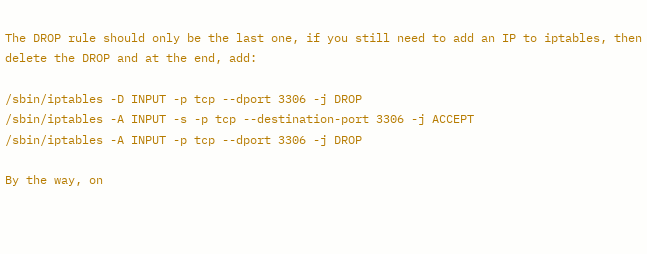The DROP rule should only be the last one, if you still need to add an IP to iptables, then delete the DROP and at the end, add:

/sbin/iptables -D INPUT -p tcp --dport 3306 -j DROP
/sbin/iptables -A INPUT -s -p tcp --destination-port 3306 -j ACCEPT
/sbin/iptables -A INPUT -p tcp --dport 3306 -j DROP

By the way, on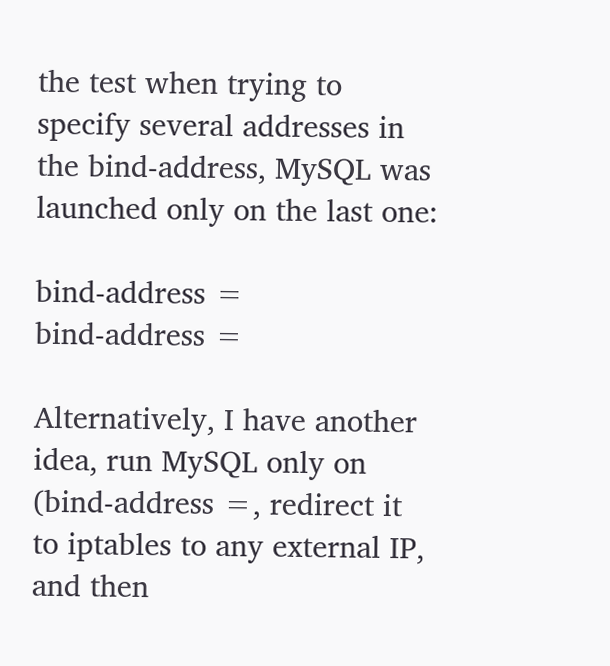the test when trying to specify several addresses in the bind-address, MySQL was launched only on the last one:

bind-address =
bind-address =

Alternatively, I have another idea, run MySQL only on (bind-address =, redirect it to iptables to any external IP, and then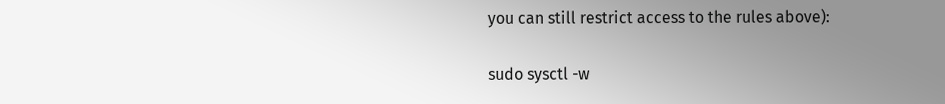you can still restrict access to the rules above):

sudo sysctl -w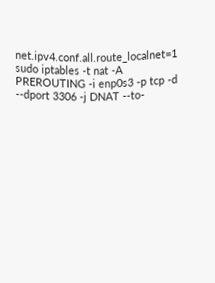net.ipv4.conf.all.route_localnet=1
sudo iptables -t nat -A PREROUTING -i enp0s3 -p tcp -d --dport 3306 -j DNAT --to-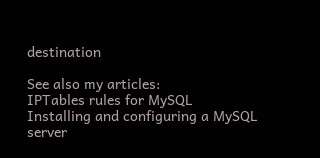destination

See also my articles:
IPTables rules for MySQL
Installing and configuring a MySQL server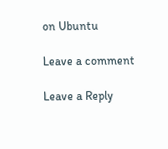on Ubuntu

Leave a comment

Leave a Reply